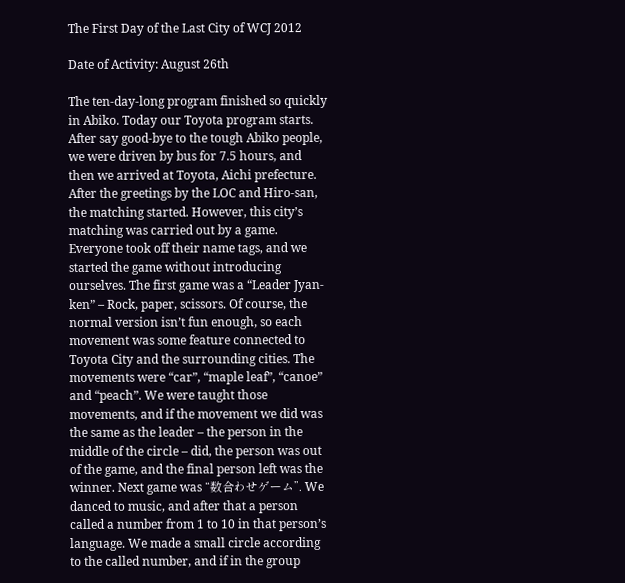The First Day of the Last City of WCJ 2012

Date of Activity: August 26th

The ten-day-long program finished so quickly in Abiko. Today our Toyota program starts. After say good-bye to the tough Abiko people, we were driven by bus for 7.5 hours, and then we arrived at Toyota, Aichi prefecture. After the greetings by the LOC and Hiro-san, the matching started. However, this city’s matching was carried out by a game. Everyone took off their name tags, and we started the game without introducing ourselves. The first game was a “Leader Jyan-ken” – Rock, paper, scissors. Of course, the normal version isn’t fun enough, so each movement was some feature connected to Toyota City and the surrounding cities. The movements were “car”, “maple leaf”, “canoe” and “peach”. We were taught those movements, and if the movement we did was the same as the leader – the person in the middle of the circle – did, the person was out of the game, and the final person left was the winner. Next game was “数合わせゲーム”. We danced to music, and after that a person called a number from 1 to 10 in that person’s language. We made a small circle according to the called number, and if in the group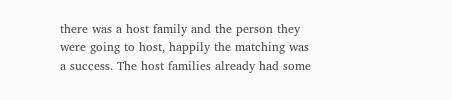there was a host family and the person they were going to host, happily the matching was a success. The host families already had some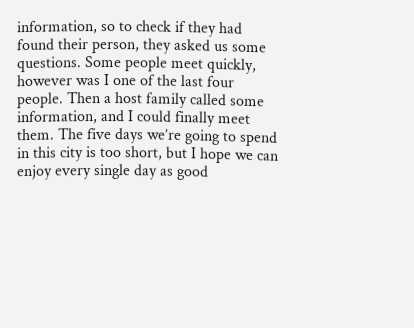information, so to check if they had found their person, they asked us some questions. Some people meet quickly, however was I one of the last four people. Then a host family called some information, and I could finally meet them. The five days we’re going to spend in this city is too short, but I hope we can enjoy every single day as good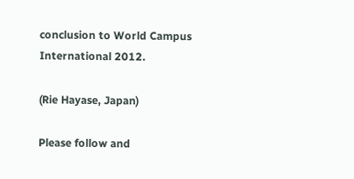conclusion to World Campus International 2012.

(Rie Hayase, Japan)

Please follow and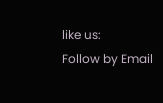like us:
Follow by Email